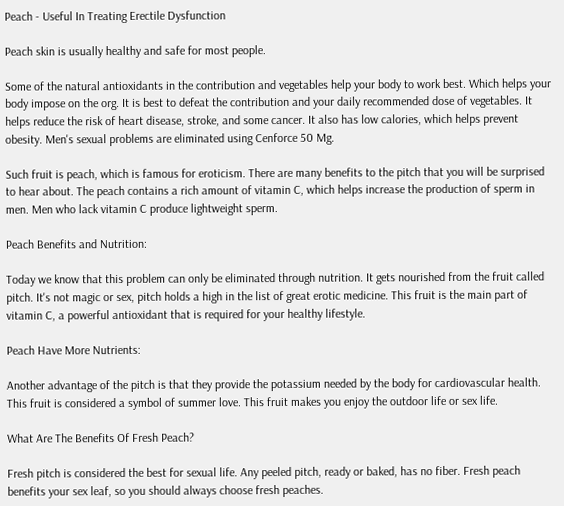Peach - Useful In Treating Erectile Dysfunction

Peach skin is usually healthy and safe for most people.

Some of the natural antioxidants in the contribution and vegetables help your body to work best. Which helps your body impose on the org. It is best to defeat the contribution and your daily recommended dose of vegetables. It helps reduce the risk of heart disease, stroke, and some cancer. It also has low calories, which helps prevent obesity. Men's sexual problems are eliminated using Cenforce 50 Mg.

Such fruit is peach, which is famous for eroticism. There are many benefits to the pitch that you will be surprised to hear about. The peach contains a rich amount of vitamin C, which helps increase the production of sperm in men. Men who lack vitamin C produce lightweight sperm.

Peach Benefits and Nutrition:

Today we know that this problem can only be eliminated through nutrition. It gets nourished from the fruit called pitch. It's not magic or sex, pitch holds a high in the list of great erotic medicine. This fruit is the main part of vitamin C, a powerful antioxidant that is required for your healthy lifestyle.

Peach Have More Nutrients:

Another advantage of the pitch is that they provide the potassium needed by the body for cardiovascular health. This fruit is considered a symbol of summer love. This fruit makes you enjoy the outdoor life or sex life.

What Are The Benefits Of Fresh Peach?

Fresh pitch is considered the best for sexual life. Any peeled pitch, ready or baked, has no fiber. Fresh peach benefits your sex leaf, so you should always choose fresh peaches.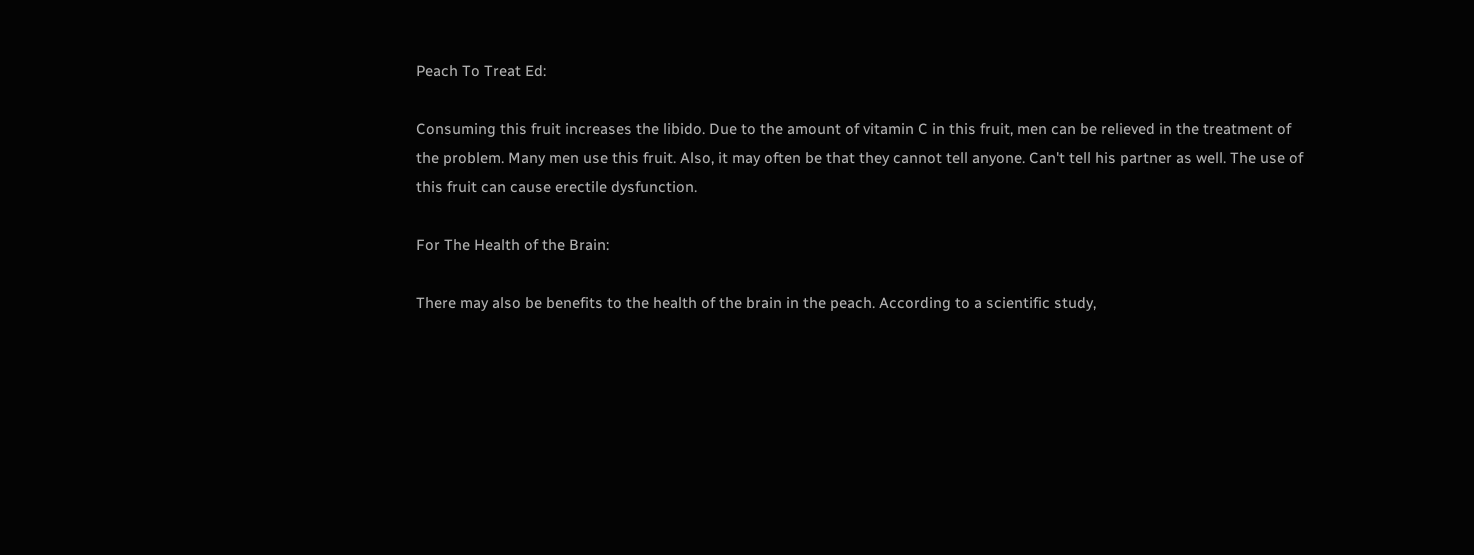Peach To Treat Ed:

Consuming this fruit increases the libido. Due to the amount of vitamin C in this fruit, men can be relieved in the treatment of the problem. Many men use this fruit. Also, it may often be that they cannot tell anyone. Can't tell his partner as well. The use of this fruit can cause erectile dysfunction.

For The Health of the Brain:

There may also be benefits to the health of the brain in the peach. According to a scientific study,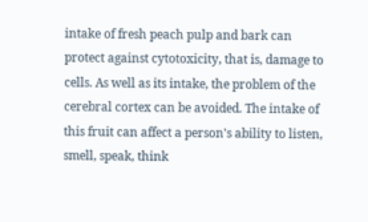intake of fresh peach pulp and bark can protect against cytotoxicity, that is, damage to cells. As well as its intake, the problem of the cerebral cortex can be avoided. The intake of this fruit can affect a person's ability to listen, smell, speak, think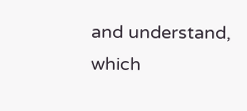and understand, which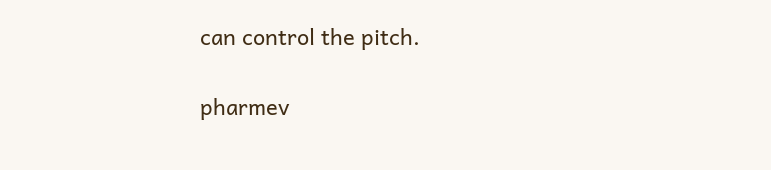can control the pitch.

pharmev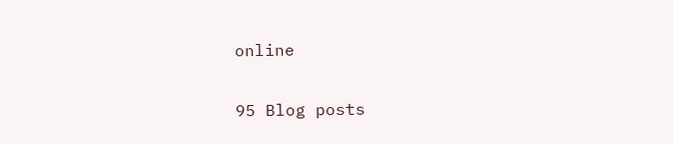online

95 Blog posts